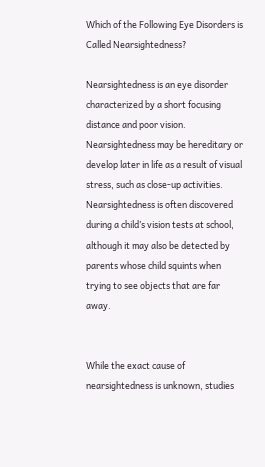Which of the Following Eye Disorders is Called Nearsightedness?

Nearsightedness is an eye disorder characterized by a short focusing distance and poor vision. Nearsightedness may be hereditary or develop later in life as a result of visual stress, such as close-up activities. Nearsightedness is often discovered during a child’s vision tests at school, although it may also be detected by parents whose child squints when trying to see objects that are far away.


While the exact cause of nearsightedness is unknown, studies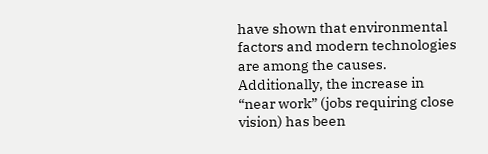have shown that environmental factors and modern technologies are among the causes. Additionally, the increase in “near work” (jobs requiring close vision) has been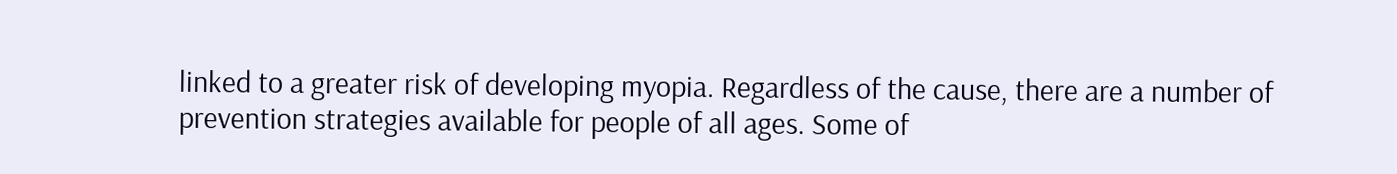linked to a greater risk of developing myopia. Regardless of the cause, there are a number of prevention strategies available for people of all ages. Some of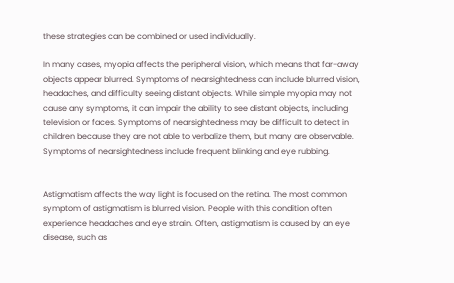these strategies can be combined or used individually.

In many cases, myopia affects the peripheral vision, which means that far-away objects appear blurred. Symptoms of nearsightedness can include blurred vision, headaches, and difficulty seeing distant objects. While simple myopia may not cause any symptoms, it can impair the ability to see distant objects, including television or faces. Symptoms of nearsightedness may be difficult to detect in children because they are not able to verbalize them, but many are observable. Symptoms of nearsightedness include frequent blinking and eye rubbing.


Astigmatism affects the way light is focused on the retina. The most common symptom of astigmatism is blurred vision. People with this condition often experience headaches and eye strain. Often, astigmatism is caused by an eye disease, such as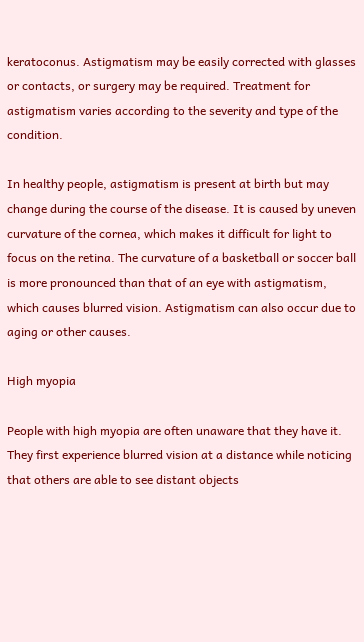keratoconus. Astigmatism may be easily corrected with glasses or contacts, or surgery may be required. Treatment for astigmatism varies according to the severity and type of the condition.

In healthy people, astigmatism is present at birth but may change during the course of the disease. It is caused by uneven curvature of the cornea, which makes it difficult for light to focus on the retina. The curvature of a basketball or soccer ball is more pronounced than that of an eye with astigmatism, which causes blurred vision. Astigmatism can also occur due to aging or other causes.

High myopia

People with high myopia are often unaware that they have it. They first experience blurred vision at a distance while noticing that others are able to see distant objects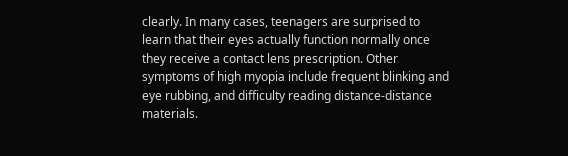clearly. In many cases, teenagers are surprised to learn that their eyes actually function normally once they receive a contact lens prescription. Other symptoms of high myopia include frequent blinking and eye rubbing, and difficulty reading distance-distance materials.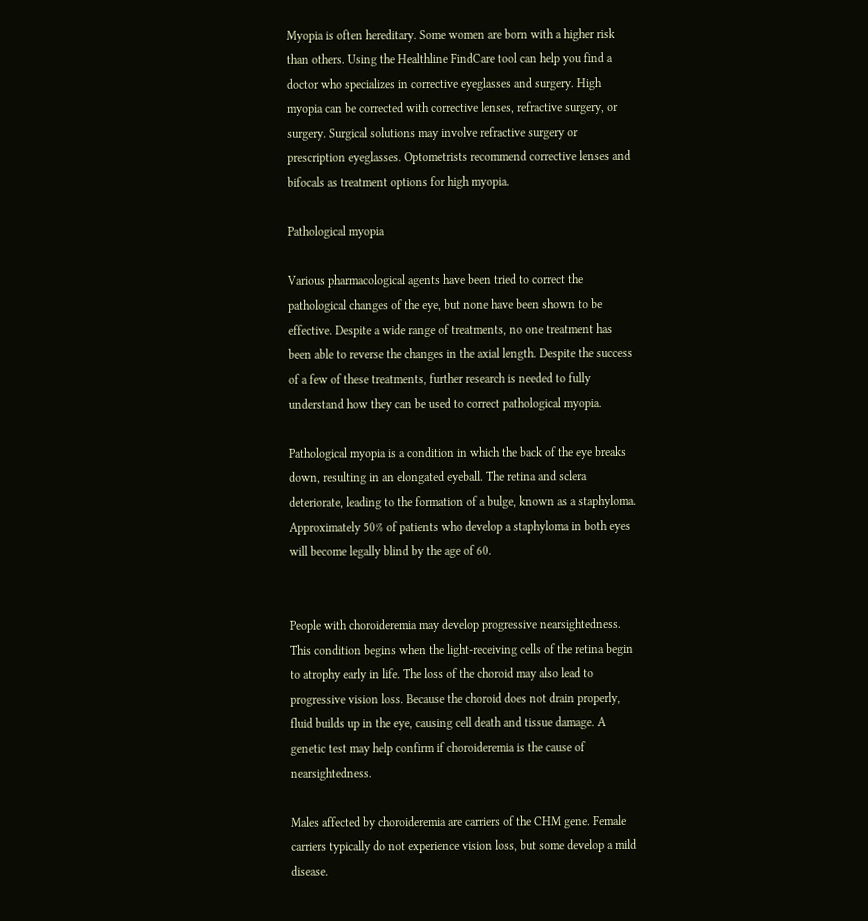Myopia is often hereditary. Some women are born with a higher risk than others. Using the Healthline FindCare tool can help you find a doctor who specializes in corrective eyeglasses and surgery. High myopia can be corrected with corrective lenses, refractive surgery, or surgery. Surgical solutions may involve refractive surgery or prescription eyeglasses. Optometrists recommend corrective lenses and bifocals as treatment options for high myopia.

Pathological myopia

Various pharmacological agents have been tried to correct the pathological changes of the eye, but none have been shown to be effective. Despite a wide range of treatments, no one treatment has been able to reverse the changes in the axial length. Despite the success of a few of these treatments, further research is needed to fully understand how they can be used to correct pathological myopia.

Pathological myopia is a condition in which the back of the eye breaks down, resulting in an elongated eyeball. The retina and sclera deteriorate, leading to the formation of a bulge, known as a staphyloma. Approximately 50% of patients who develop a staphyloma in both eyes will become legally blind by the age of 60.


People with choroideremia may develop progressive nearsightedness. This condition begins when the light-receiving cells of the retina begin to atrophy early in life. The loss of the choroid may also lead to progressive vision loss. Because the choroid does not drain properly, fluid builds up in the eye, causing cell death and tissue damage. A genetic test may help confirm if choroideremia is the cause of nearsightedness.

Males affected by choroideremia are carriers of the CHM gene. Female carriers typically do not experience vision loss, but some develop a mild disease.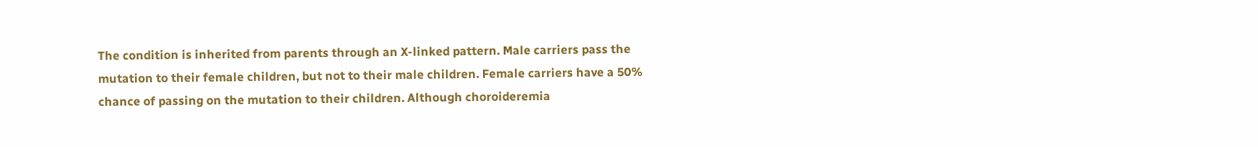The condition is inherited from parents through an X-linked pattern. Male carriers pass the mutation to their female children, but not to their male children. Female carriers have a 50% chance of passing on the mutation to their children. Although choroideremia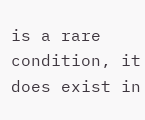is a rare condition, it does exist in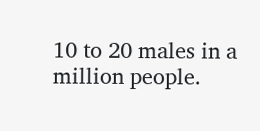10 to 20 males in a million people.